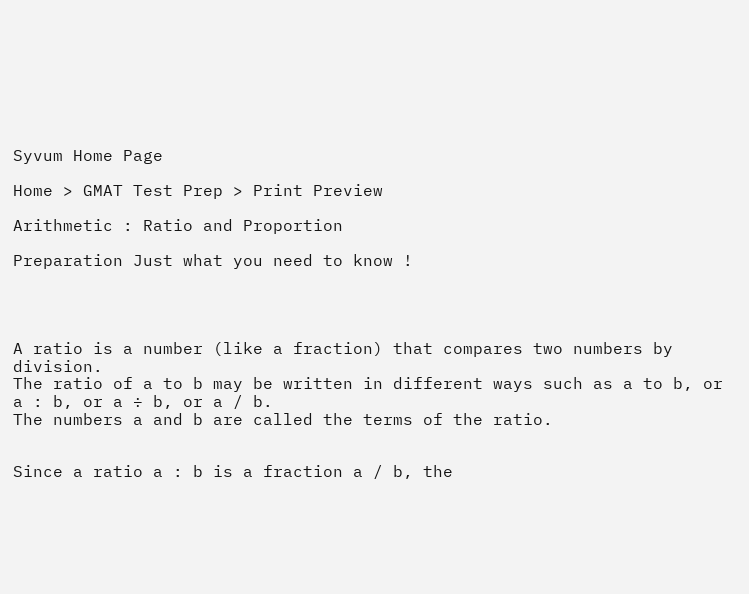Syvum Home Page

Home > GMAT Test Prep > Print Preview

Arithmetic : Ratio and Proportion

Preparation Just what you need to know !




A ratio is a number (like a fraction) that compares two numbers by division.
The ratio of a to b may be written in different ways such as a to b, or a : b, or a ÷ b, or a / b.
The numbers a and b are called the terms of the ratio.


Since a ratio a : b is a fraction a / b, the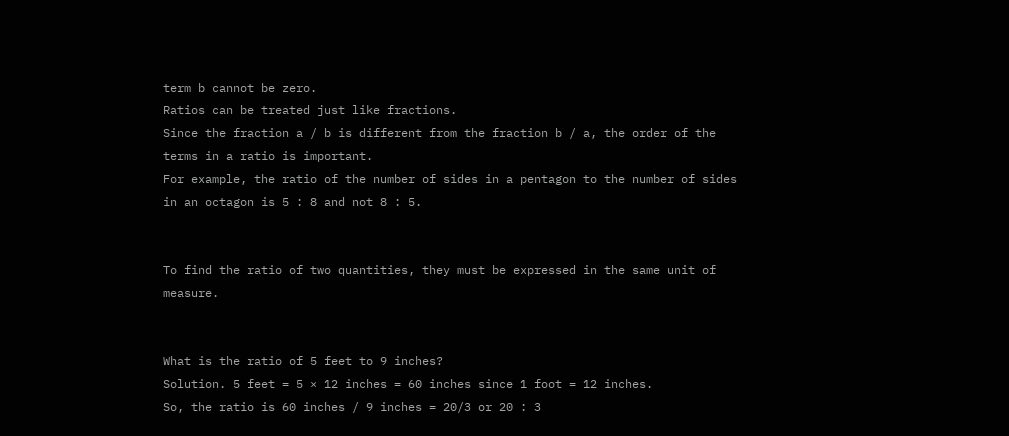term b cannot be zero.
Ratios can be treated just like fractions.
Since the fraction a / b is different from the fraction b / a, the order of the terms in a ratio is important.
For example, the ratio of the number of sides in a pentagon to the number of sides in an octagon is 5 : 8 and not 8 : 5.


To find the ratio of two quantities, they must be expressed in the same unit of measure.


What is the ratio of 5 feet to 9 inches?
Solution. 5 feet = 5 × 12 inches = 60 inches since 1 foot = 12 inches.
So, the ratio is 60 inches / 9 inches = 20/3 or 20 : 3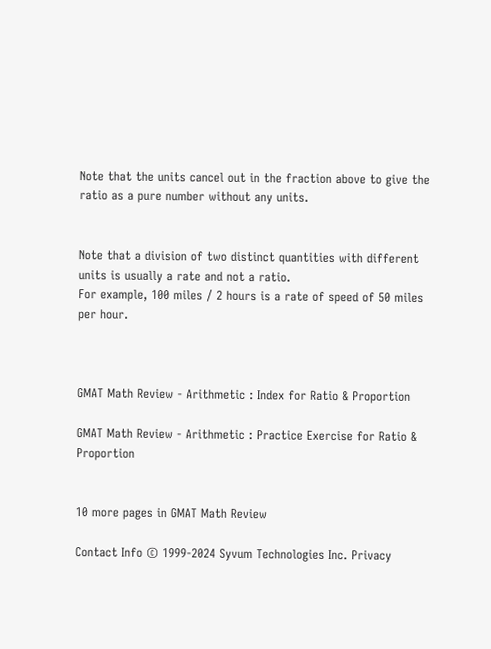Note that the units cancel out in the fraction above to give the ratio as a pure number without any units.


Note that a division of two distinct quantities with different units is usually a rate and not a ratio.
For example, 100 miles / 2 hours is a rate of speed of 50 miles per hour.



GMAT Math Review - Arithmetic : Index for Ratio & Proportion

GMAT Math Review - Arithmetic : Practice Exercise for Ratio & Proportion


10 more pages in GMAT Math Review

Contact Info © 1999-2024 Syvum Technologies Inc. Privacy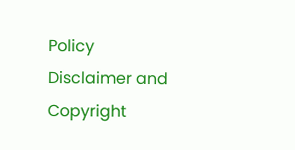Policy Disclaimer and Copyright